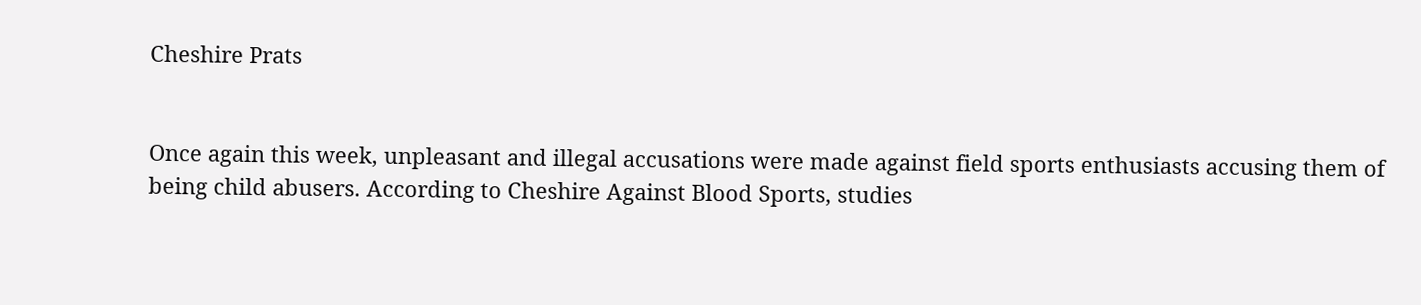Cheshire Prats


Once again this week, unpleasant and illegal accusations were made against field sports enthusiasts accusing them of being child abusers. According to Cheshire Against Blood Sports, studies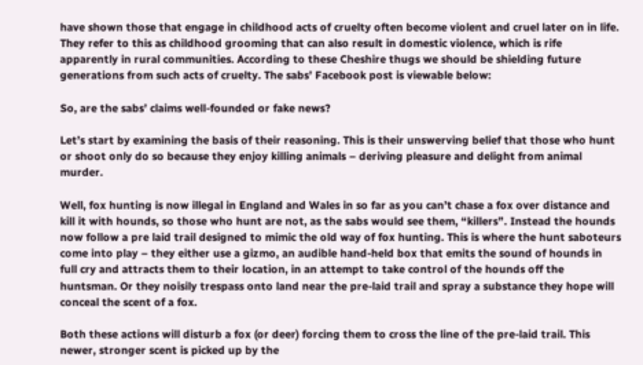have shown those that engage in childhood acts of cruelty often become violent and cruel later on in life. They refer to this as childhood grooming that can also result in domestic violence, which is rife apparently in rural communities. According to these Cheshire thugs we should be shielding future generations from such acts of cruelty. The sabs’ Facebook post is viewable below:

So, are the sabs’ claims well-founded or fake news?

Let’s start by examining the basis of their reasoning. This is their unswerving belief that those who hunt or shoot only do so because they enjoy killing animals – deriving pleasure and delight from animal murder.

Well, fox hunting is now illegal in England and Wales in so far as you can’t chase a fox over distance and kill it with hounds, so those who hunt are not, as the sabs would see them, “killers”. Instead the hounds now follow a pre laid trail designed to mimic the old way of fox hunting. This is where the hunt saboteurs come into play – they either use a gizmo, an audible hand-held box that emits the sound of hounds in full cry and attracts them to their location, in an attempt to take control of the hounds off the huntsman. Or they noisily trespass onto land near the pre-laid trail and spray a substance they hope will conceal the scent of a fox.

Both these actions will disturb a fox (or deer) forcing them to cross the line of the pre-laid trail. This newer, stronger scent is picked up by the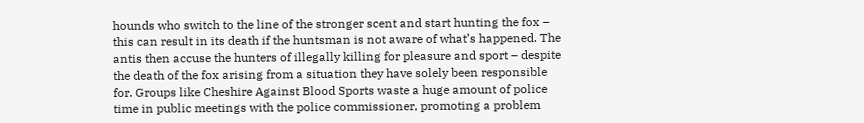hounds who switch to the line of the stronger scent and start hunting the fox – this can result in its death if the huntsman is not aware of what’s happened. The antis then accuse the hunters of illegally killing for pleasure and sport – despite the death of the fox arising from a situation they have solely been responsible for. Groups like Cheshire Against Blood Sports waste a huge amount of police time in public meetings with the police commissioner, promoting a problem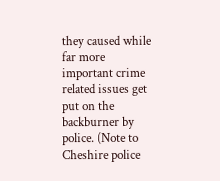they caused while far more important crime related issues get put on the backburner by police. (Note to Cheshire police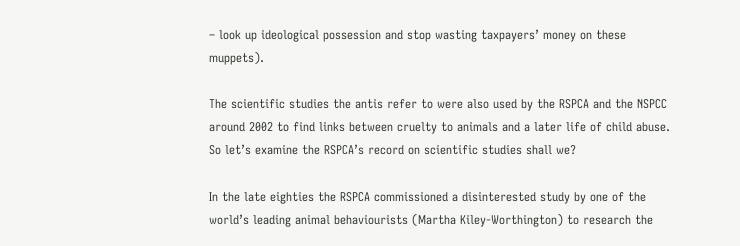– look up ideological possession and stop wasting taxpayers’ money on these muppets).

The scientific studies the antis refer to were also used by the RSPCA and the NSPCC around 2002 to find links between cruelty to animals and a later life of child abuse. So let’s examine the RSPCA’s record on scientific studies shall we?

In the late eighties the RSPCA commissioned a disinterested study by one of the world’s leading animal behaviourists (Martha Kiley-Worthington) to research the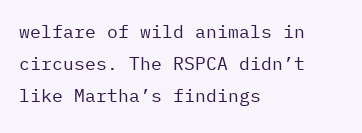welfare of wild animals in circuses. The RSPCA didn’t like Martha’s findings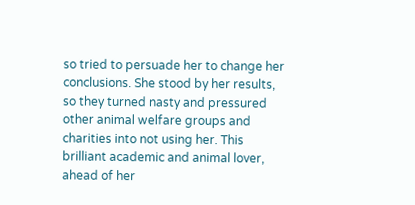so tried to persuade her to change her conclusions. She stood by her results, so they turned nasty and pressured other animal welfare groups and charities into not using her. This brilliant academic and animal lover, ahead of her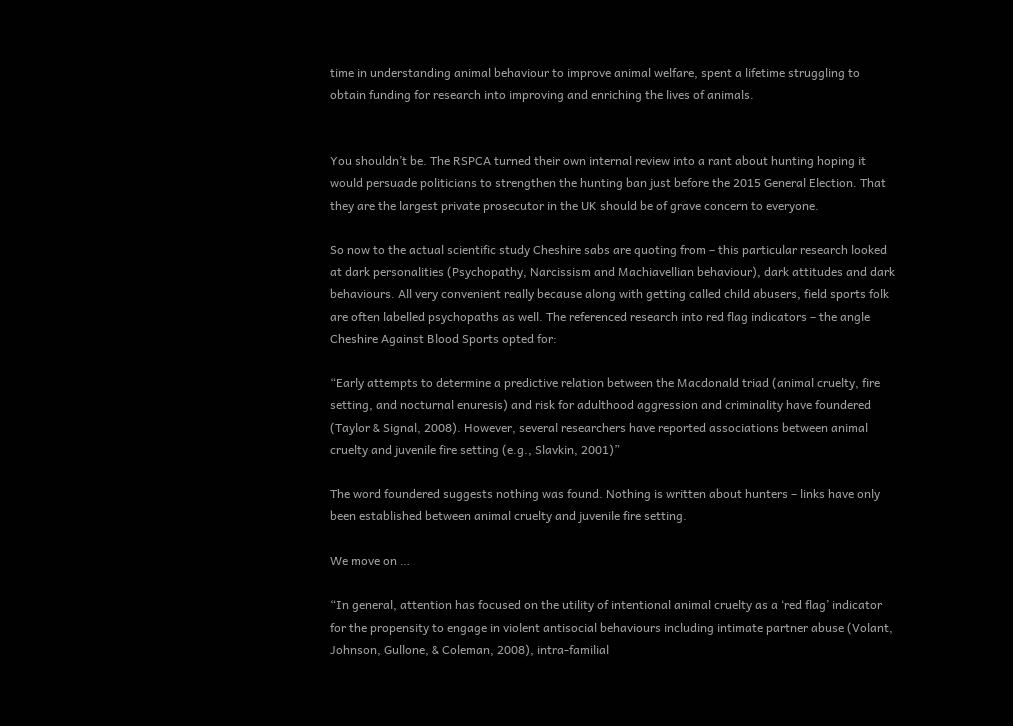time in understanding animal behaviour to improve animal welfare, spent a lifetime struggling to obtain funding for research into improving and enriching the lives of animals.


You shouldn’t be. The RSPCA turned their own internal review into a rant about hunting hoping it would persuade politicians to strengthen the hunting ban just before the 2015 General Election. That they are the largest private prosecutor in the UK should be of grave concern to everyone.

So now to the actual scientific study Cheshire sabs are quoting from – this particular research looked at dark personalities (Psychopathy, Narcissism and Machiavellian behaviour), dark attitudes and dark behaviours. All very convenient really because along with getting called child abusers, field sports folk are often labelled psychopaths as well. The referenced research into red flag indicators – the angle Cheshire Against Blood Sports opted for:

“Early attempts to determine a predictive relation between the Macdonald triad (animal cruelty, fire setting, and nocturnal enuresis) and risk for adulthood aggression and criminality have foundered (Taylor & Signal, 2008). However, several researchers have reported associations between animal cruelty and juvenile fire setting (e.g., Slavkin, 2001)”

The word foundered suggests nothing was found. Nothing is written about hunters – links have only been established between animal cruelty and juvenile fire setting.

We move on …

“In general, attention has focused on the utility of intentional animal cruelty as a ‘red flag’ indicator for the propensity to engage in violent antisocial behaviours including intimate partner abuse (Volant, Johnson, Gullone, & Coleman, 2008), intra-familial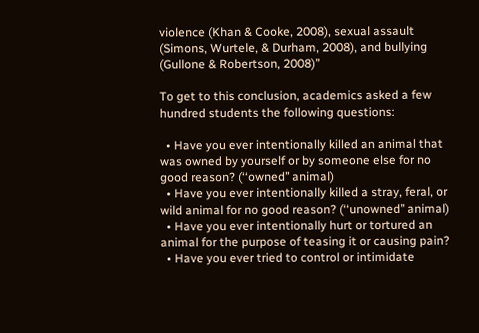violence (Khan & Cooke, 2008), sexual assault (Simons, Wurtele, & Durham, 2008), and bullying (Gullone & Robertson, 2008)”

To get to this conclusion, academics asked a few hundred students the following questions:

  • Have you ever intentionally killed an animal that was owned by yourself or by someone else for no good reason? (‘‘owned’’ animal)
  • Have you ever intentionally killed a stray, feral, or wild animal for no good reason? (‘‘unowned’’ animal)
  • Have you ever intentionally hurt or tortured an animal for the purpose of teasing it or causing pain?
  • Have you ever tried to control or intimidate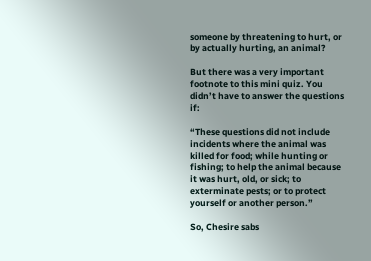someone by threatening to hurt, or by actually hurting, an animal?

But there was a very important footnote to this mini quiz. You didn’t have to answer the questions if:

“These questions did not include incidents where the animal was killed for food; while hunting or fishing; to help the animal because it was hurt, old, or sick; to exterminate pests; or to protect yourself or another person.”

So, Chesire sabs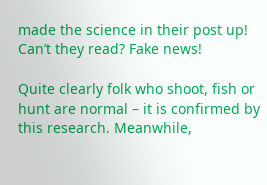made the science in their post up! Can’t they read? Fake news!

Quite clearly folk who shoot, fish or hunt are normal – it is confirmed by this research. Meanwhile,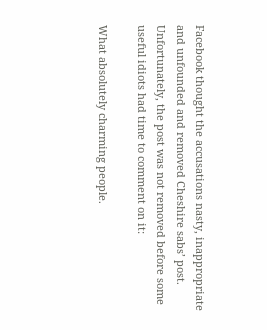Facebook thought the accusations nasty, inappropriate and unfounded and removed Cheshire sabs’ post. Unfortunately, the post was not removed before some useful idiots had time to comment on it:

What absolutely charming people.